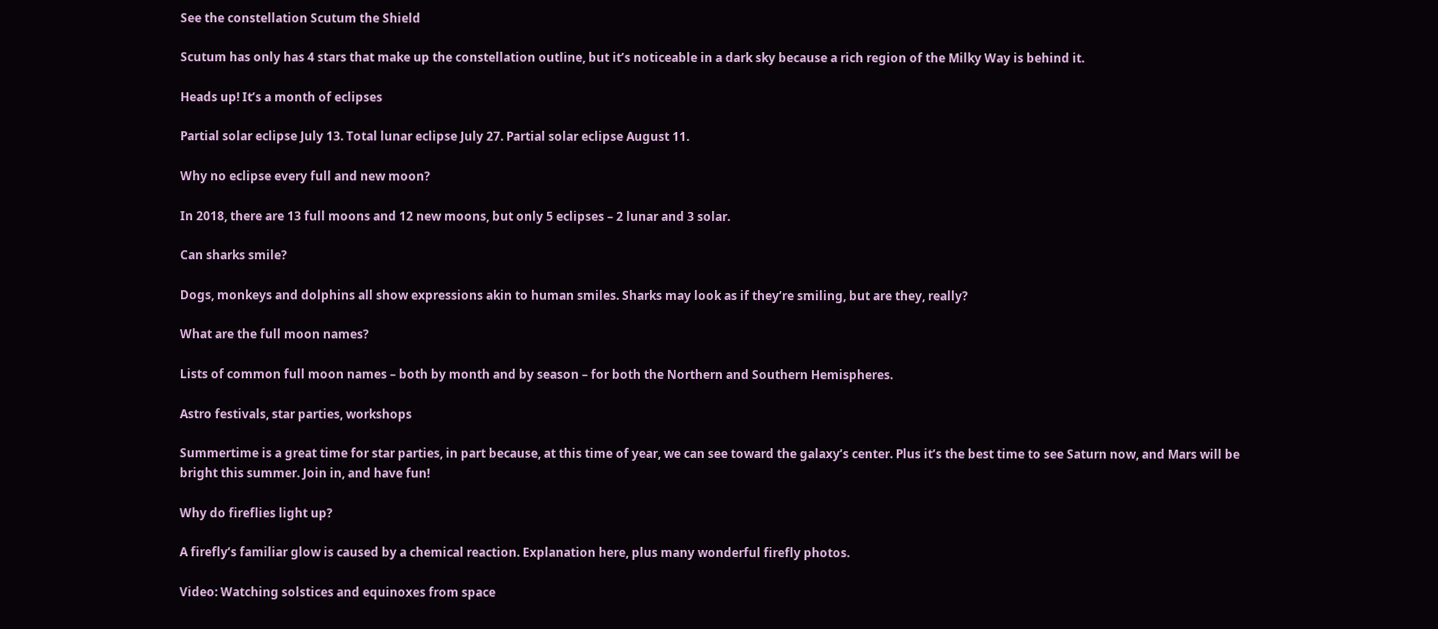See the constellation Scutum the Shield

Scutum has only has 4 stars that make up the constellation outline, but it’s noticeable in a dark sky because a rich region of the Milky Way is behind it.

Heads up! It’s a month of eclipses

Partial solar eclipse July 13. Total lunar eclipse July 27. Partial solar eclipse August 11.

Why no eclipse every full and new moon?

In 2018, there are 13 full moons and 12 new moons, but only 5 eclipses – 2 lunar and 3 solar.

Can sharks smile?

Dogs, monkeys and dolphins all show expressions akin to human smiles. Sharks may look as if they’re smiling, but are they, really?

What are the full moon names?

Lists of common full moon names – both by month and by season – for both the Northern and Southern Hemispheres.

Astro festivals, star parties, workshops

Summertime is a great time for star parties, in part because, at this time of year, we can see toward the galaxy’s center. Plus it’s the best time to see Saturn now, and Mars will be bright this summer. Join in, and have fun!

Why do fireflies light up?

A firefly’s familiar glow is caused by a chemical reaction. Explanation here, plus many wonderful firefly photos.

Video: Watching solstices and equinoxes from space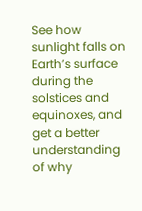See how sunlight falls on Earth’s surface during the solstices and equinoxes, and get a better understanding of why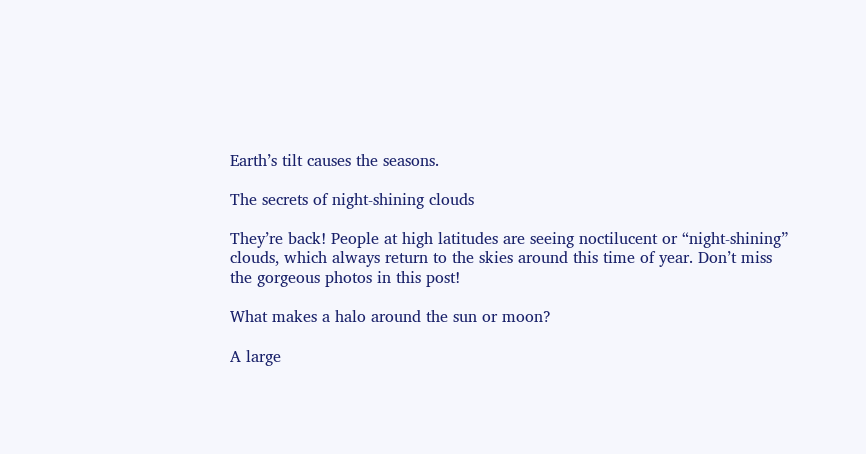Earth’s tilt causes the seasons.

The secrets of night-shining clouds

They’re back! People at high latitudes are seeing noctilucent or “night-shining” clouds, which always return to the skies around this time of year. Don’t miss the gorgeous photos in this post!

What makes a halo around the sun or moon?

A large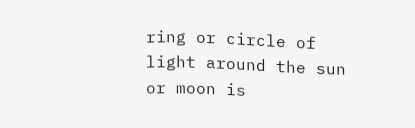ring or circle of light around the sun or moon is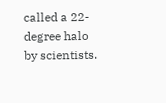called a 22-degree halo by scientists.